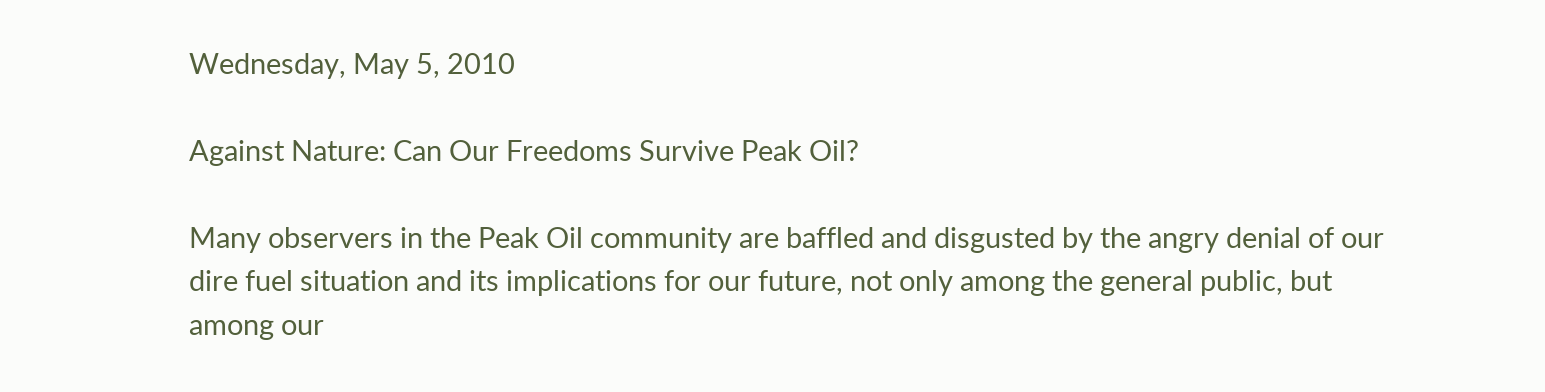Wednesday, May 5, 2010

Against Nature: Can Our Freedoms Survive Peak Oil?

Many observers in the Peak Oil community are baffled and disgusted by the angry denial of our dire fuel situation and its implications for our future, not only among the general public, but among our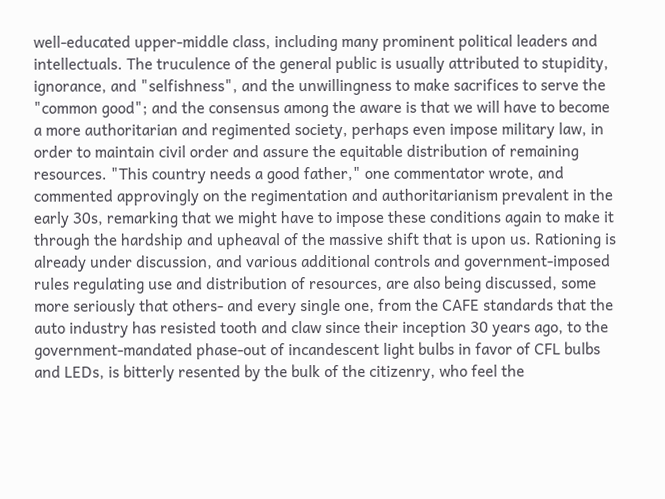well-educated upper-middle class, including many prominent political leaders and intellectuals. The truculence of the general public is usually attributed to stupidity, ignorance, and "selfishness", and the unwillingness to make sacrifices to serve the "common good"; and the consensus among the aware is that we will have to become a more authoritarian and regimented society, perhaps even impose military law, in order to maintain civil order and assure the equitable distribution of remaining resources. "This country needs a good father," one commentator wrote, and commented approvingly on the regimentation and authoritarianism prevalent in the early 30s, remarking that we might have to impose these conditions again to make it through the hardship and upheaval of the massive shift that is upon us. Rationing is already under discussion, and various additional controls and government-imposed rules regulating use and distribution of resources, are also being discussed, some more seriously that others- and every single one, from the CAFE standards that the auto industry has resisted tooth and claw since their inception 30 years ago, to the government-mandated phase-out of incandescent light bulbs in favor of CFL bulbs and LEDs, is bitterly resented by the bulk of the citizenry, who feel the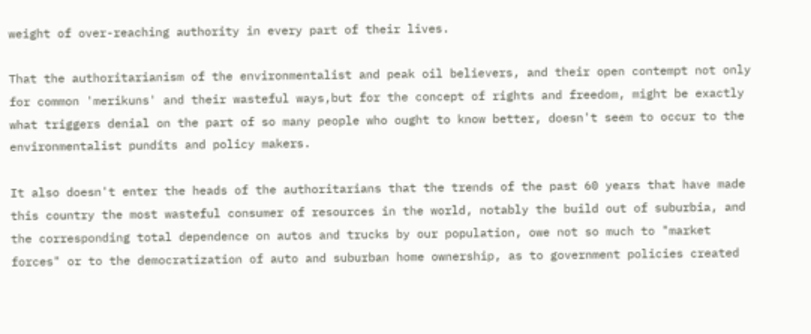weight of over-reaching authority in every part of their lives.

That the authoritarianism of the environmentalist and peak oil believers, and their open contempt not only  for common 'merikuns' and their wasteful ways,but for the concept of rights and freedom, might be exactly what triggers denial on the part of so many people who ought to know better, doesn't seem to occur to the environmentalist pundits and policy makers.

It also doesn't enter the heads of the authoritarians that the trends of the past 60 years that have made this country the most wasteful consumer of resources in the world, notably the build out of suburbia, and the corresponding total dependence on autos and trucks by our population, owe not so much to "market forces" or to the democratization of auto and suburban home ownership, as to government policies created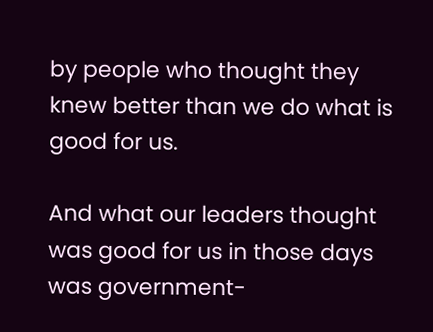by people who thought they knew better than we do what is good for us.

And what our leaders thought was good for us in those days was government-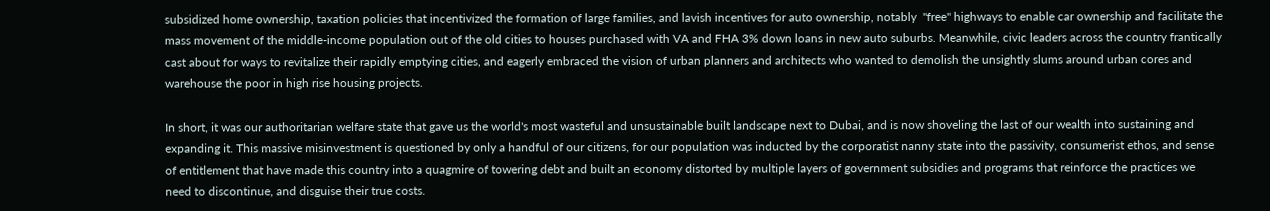subsidized home ownership, taxation policies that incentivized the formation of large families, and lavish incentives for auto ownership, notably  "free" highways to enable car ownership and facilitate the mass movement of the middle-income population out of the old cities to houses purchased with VA and FHA 3% down loans in new auto suburbs. Meanwhile, civic leaders across the country frantically cast about for ways to revitalize their rapidly emptying cities, and eagerly embraced the vision of urban planners and architects who wanted to demolish the unsightly slums around urban cores and warehouse the poor in high rise housing projects.

In short, it was our authoritarian welfare state that gave us the world's most wasteful and unsustainable built landscape next to Dubai, and is now shoveling the last of our wealth into sustaining and expanding it. This massive misinvestment is questioned by only a handful of our citizens, for our population was inducted by the corporatist nanny state into the passivity, consumerist ethos, and sense of entitlement that have made this country into a quagmire of towering debt and built an economy distorted by multiple layers of government subsidies and programs that reinforce the practices we need to discontinue, and disguise their true costs.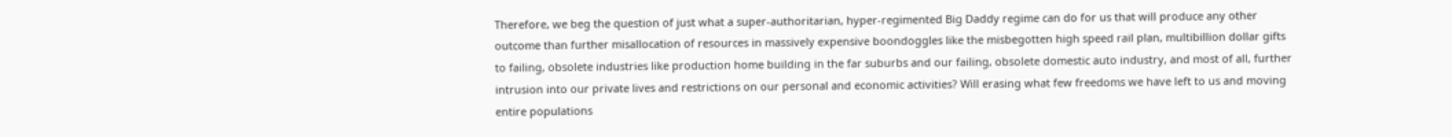Therefore, we beg the question of just what a super-authoritarian, hyper-regimented Big Daddy regime can do for us that will produce any other outcome than further misallocation of resources in massively expensive boondoggles like the misbegotten high speed rail plan, multibillion dollar gifts to failing, obsolete industries like production home building in the far suburbs and our failing, obsolete domestic auto industry, and most of all, further intrusion into our private lives and restrictions on our personal and economic activities? Will erasing what few freedoms we have left to us and moving entire populations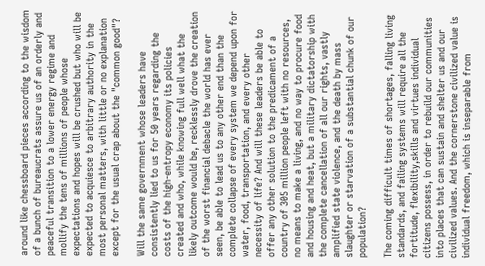around like chessboard pieces according to the wisdom of a bunch of bureaucrats assure us of an orderly and peaceful transition to a lower energy regime and mollify the tens of millions of people whose expectations and hopes will be crushed but who will be expected to acquiesce to arbitrary authority in the most personal matters, with little or no explanation except for the usual crap about the "common good"?

Will the same government whose leaders have consistently lied to us for 50 years regarding the costs of the high-entropy economy its policies created and who, while knowing full well what the likely outcome would be, recklessly drove the creation of the worst financial debacle the world has ever seen, be able to lead us to any other end than the complete collapse of every system we depend upon for water, food, transportation, and every other necessity of life? And will these leaders be able to offer any other solution to the predicament of a country of 305 million people left with no resources, no means to make a living, and no way to procure food and housing and heat, but a military dictatorship with the complete cancellation of all our rights, vastly amplified state violence, and the death by mass slaughter or starvation of a substantial chunk of our population?

The coming difficult times of shortages, falling living standards, and failing systems will require all the fortitude, flexibility,skills and virtues individual citizens possess, in order to rebuild our communities into places that can sustain and shelter us and our civilized values. And the cornerstone civilized value is individual freedom, which is inseparable from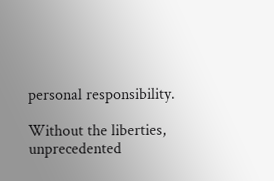personal responsibility.

Without the liberties, unprecedented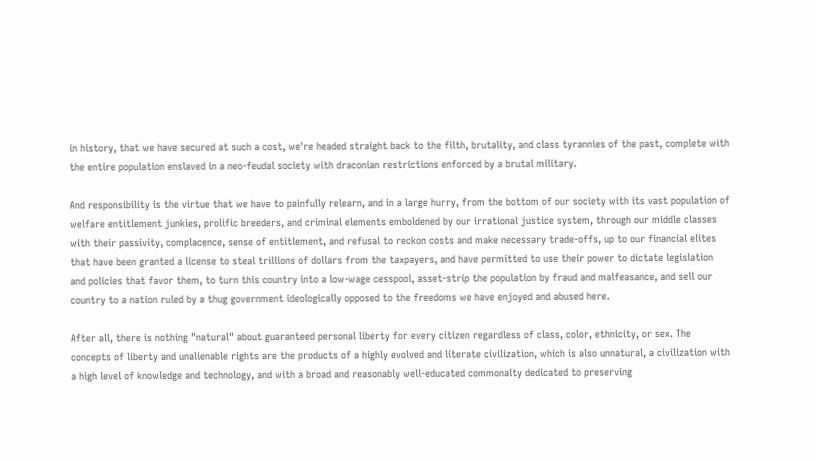in history, that we have secured at such a cost, we're headed straight back to the filth, brutality, and class tyrannies of the past, complete with the entire population enslaved in a neo-feudal society with draconian restrictions enforced by a brutal military.

And responsibility is the virtue that we have to painfully relearn, and in a large hurry, from the bottom of our society with its vast population of welfare entitlement junkies, prolific breeders, and criminal elements emboldened by our irrational justice system, through our middle classes with their passivity, complacence, sense of entitlement, and refusal to reckon costs and make necessary trade-offs, up to our financial elites that have been granted a license to steal trillions of dollars from the taxpayers, and have permitted to use their power to dictate legislation and policies that favor them, to turn this country into a low-wage cesspool, asset-strip the population by fraud and malfeasance, and sell our country to a nation ruled by a thug government ideologically opposed to the freedoms we have enjoyed and abused here.

After all, there is nothing "natural" about guaranteed personal liberty for every citizen regardless of class, color, ethnicity, or sex. The concepts of liberty and unalienable rights are the products of a highly evolved and literate civilization, which is also unnatural, a civilization with a high level of knowledge and technology, and with a broad and reasonably well-educated commonalty dedicated to preserving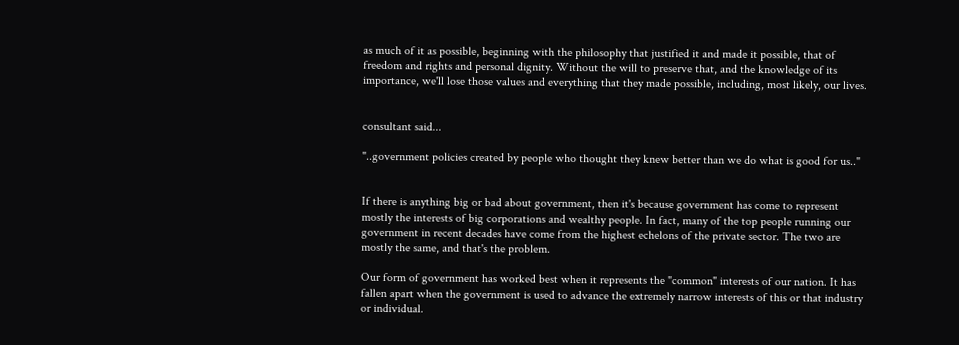as much of it as possible, beginning with the philosophy that justified it and made it possible, that of freedom and rights and personal dignity. Without the will to preserve that, and the knowledge of its importance, we'll lose those values and everything that they made possible, including, most likely, our lives.


consultant said...

"..government policies created by people who thought they knew better than we do what is good for us.."


If there is anything big or bad about government, then it's because government has come to represent mostly the interests of big corporations and wealthy people. In fact, many of the top people running our government in recent decades have come from the highest echelons of the private sector. The two are mostly the same, and that's the problem.

Our form of government has worked best when it represents the "common" interests of our nation. It has fallen apart when the government is used to advance the extremely narrow interests of this or that industry or individual.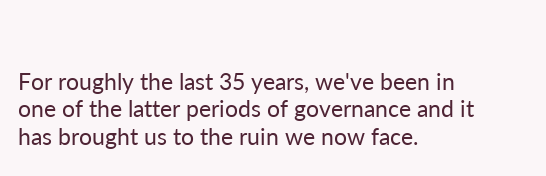For roughly the last 35 years, we've been in one of the latter periods of governance and it has brought us to the ruin we now face.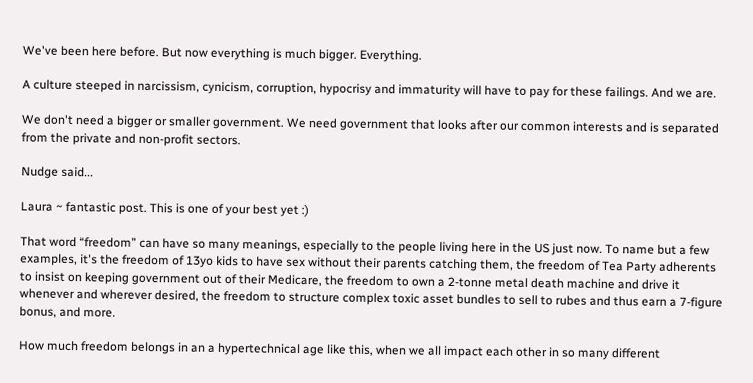We've been here before. But now everything is much bigger. Everything.

A culture steeped in narcissism, cynicism, corruption, hypocrisy and immaturity will have to pay for these failings. And we are.

We don't need a bigger or smaller government. We need government that looks after our common interests and is separated from the private and non-profit sectors.

Nudge said...

Laura ~ fantastic post. This is one of your best yet :)

That word “freedom” can have so many meanings, especially to the people living here in the US just now. To name but a few examples, it's the freedom of 13yo kids to have sex without their parents catching them, the freedom of Tea Party adherents to insist on keeping government out of their Medicare, the freedom to own a 2-tonne metal death machine and drive it whenever and wherever desired, the freedom to structure complex toxic asset bundles to sell to rubes and thus earn a 7-figure bonus, and more.

How much freedom belongs in an a hypertechnical age like this, when we all impact each other in so many different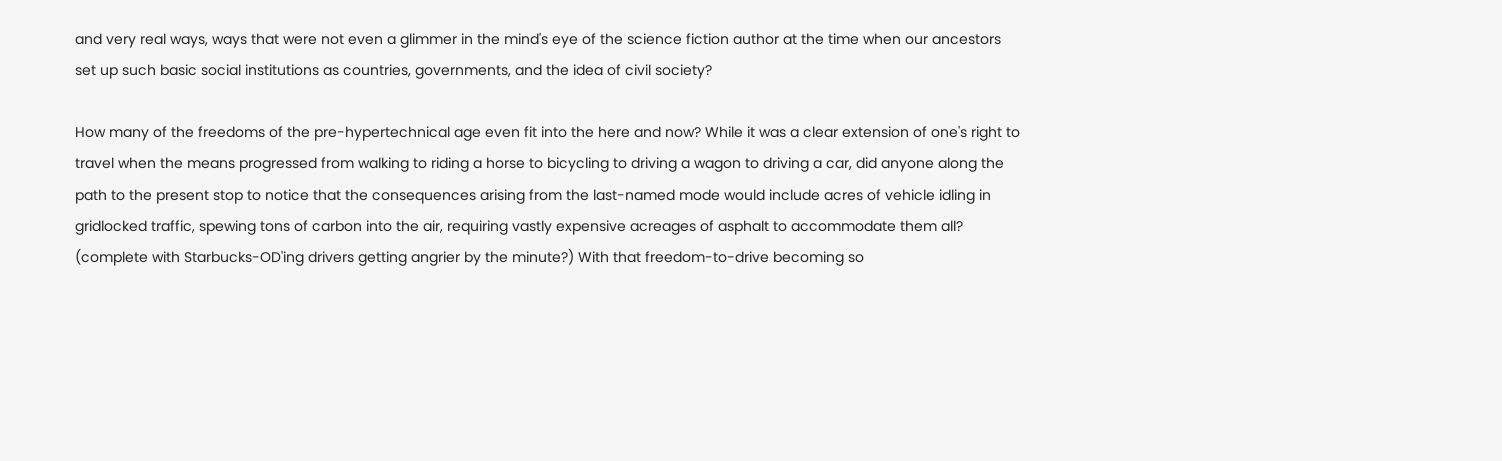and very real ways, ways that were not even a glimmer in the mind's eye of the science fiction author at the time when our ancestors set up such basic social institutions as countries, governments, and the idea of civil society?

How many of the freedoms of the pre-hypertechnical age even fit into the here and now? While it was a clear extension of one's right to travel when the means progressed from walking to riding a horse to bicycling to driving a wagon to driving a car, did anyone along the path to the present stop to notice that the consequences arising from the last-named mode would include acres of vehicle idling in gridlocked traffic, spewing tons of carbon into the air, requiring vastly expensive acreages of asphalt to accommodate them all? (complete with Starbucks-OD'ing drivers getting angrier by the minute?) With that freedom-to-drive becoming so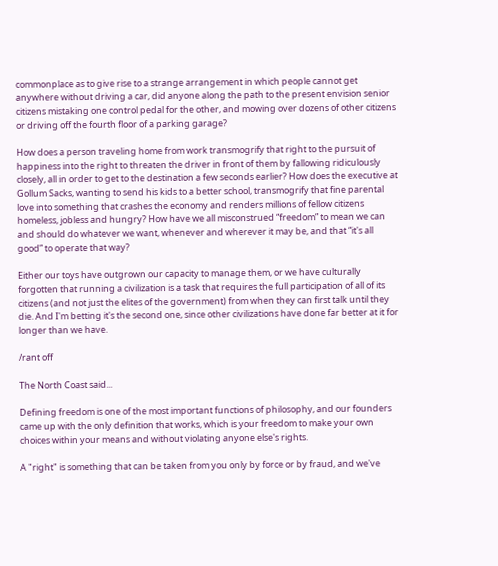commonplace as to give rise to a strange arrangement in which people cannot get anywhere without driving a car, did anyone along the path to the present envision senior citizens mistaking one control pedal for the other, and mowing over dozens of other citizens or driving off the fourth floor of a parking garage?

How does a person traveling home from work transmogrify that right to the pursuit of happiness into the right to threaten the driver in front of them by fallowing ridiculously closely, all in order to get to the destination a few seconds earlier? How does the executive at Gollum Sacks, wanting to send his kids to a better school, transmogrify that fine parental love into something that crashes the economy and renders millions of fellow citizens homeless, jobless and hungry? How have we all misconstrued “freedom” to mean we can and should do whatever we want, whenever and wherever it may be, and that “it's all good” to operate that way?

Either our toys have outgrown our capacity to manage them, or we have culturally forgotten that running a civilization is a task that requires the full participation of all of its citizens (and not just the elites of the government) from when they can first talk until they die. And I'm betting it's the second one, since other civilizations have done far better at it for longer than we have.

/rant off

The North Coast said...

Defining freedom is one of the most important functions of philosophy, and our founders came up with the only definition that works, which is your freedom to make your own choices within your means and without violating anyone else's rights.

A "right" is something that can be taken from you only by force or by fraud, and we've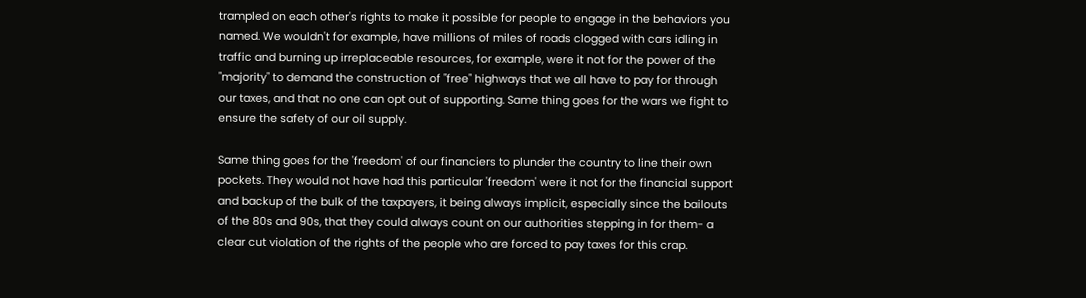trampled on each other's rights to make it possible for people to engage in the behaviors you named. We wouldn't for example, have millions of miles of roads clogged with cars idling in traffic and burning up irreplaceable resources, for example, were it not for the power of the "majority" to demand the construction of "free" highways that we all have to pay for through our taxes, and that no one can opt out of supporting. Same thing goes for the wars we fight to ensure the safety of our oil supply.

Same thing goes for the 'freedom' of our financiers to plunder the country to line their own pockets. They would not have had this particular 'freedom' were it not for the financial support and backup of the bulk of the taxpayers, it being always implicit, especially since the bailouts of the 80s and 90s, that they could always count on our authorities stepping in for them- a clear cut violation of the rights of the people who are forced to pay taxes for this crap.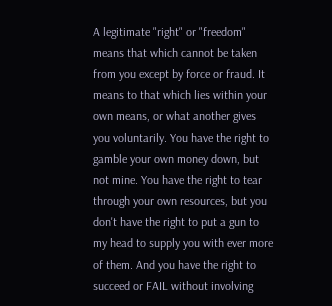A legitimate "right" or "freedom" means that which cannot be taken from you except by force or fraud. It means to that which lies within your own means, or what another gives you voluntarily. You have the right to gamble your own money down, but not mine. You have the right to tear through your own resources, but you don't have the right to put a gun to my head to supply you with ever more of them. And you have the right to succeed or FAIL without involving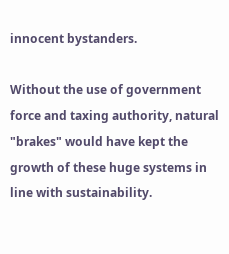innocent bystanders.

Without the use of government force and taxing authority, natural "brakes" would have kept the growth of these huge systems in line with sustainability.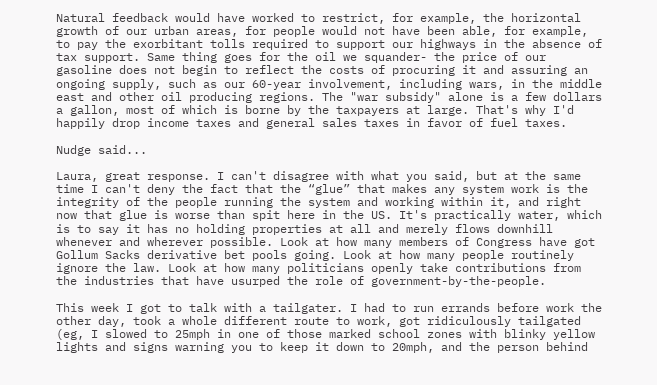Natural feedback would have worked to restrict, for example, the horizontal growth of our urban areas, for people would not have been able, for example, to pay the exorbitant tolls required to support our highways in the absence of tax support. Same thing goes for the oil we squander- the price of our gasoline does not begin to reflect the costs of procuring it and assuring an ongoing supply, such as our 60-year involvement, including wars, in the middle east and other oil producing regions. The "war subsidy" alone is a few dollars a gallon, most of which is borne by the taxpayers at large. That's why I'd happily drop income taxes and general sales taxes in favor of fuel taxes.

Nudge said...

Laura, great response. I can't disagree with what you said, but at the same time I can't deny the fact that the “glue” that makes any system work is the integrity of the people running the system and working within it, and right now that glue is worse than spit here in the US. It's practically water, which is to say it has no holding properties at all and merely flows downhill whenever and wherever possible. Look at how many members of Congress have got Gollum Sacks derivative bet pools going. Look at how many people routinely ignore the law. Look at how many politicians openly take contributions from the industries that have usurped the role of government-by-the-people.

This week I got to talk with a tailgater. I had to run errands before work the other day, took a whole different route to work, got ridiculously tailgated (eg, I slowed to 25mph in one of those marked school zones with blinky yellow lights and signs warning you to keep it down to 20mph, and the person behind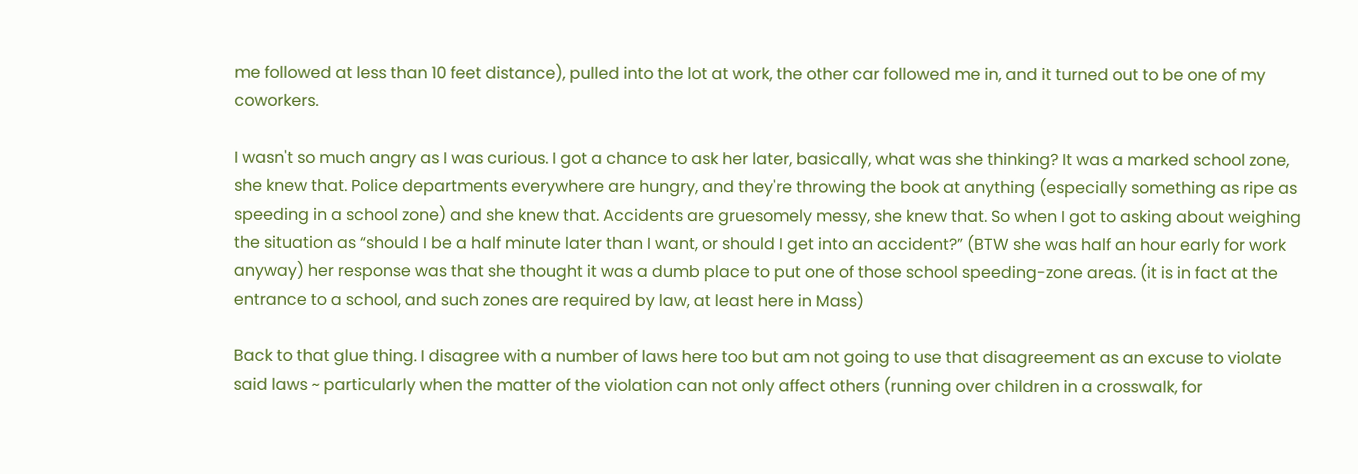me followed at less than 10 feet distance), pulled into the lot at work, the other car followed me in, and it turned out to be one of my coworkers.

I wasn't so much angry as I was curious. I got a chance to ask her later, basically, what was she thinking? It was a marked school zone, she knew that. Police departments everywhere are hungry, and they're throwing the book at anything (especially something as ripe as speeding in a school zone) and she knew that. Accidents are gruesomely messy, she knew that. So when I got to asking about weighing the situation as “should I be a half minute later than I want, or should I get into an accident?” (BTW she was half an hour early for work anyway) her response was that she thought it was a dumb place to put one of those school speeding-zone areas. (it is in fact at the entrance to a school, and such zones are required by law, at least here in Mass)

Back to that glue thing. I disagree with a number of laws here too but am not going to use that disagreement as an excuse to violate said laws ~ particularly when the matter of the violation can not only affect others (running over children in a crosswalk, for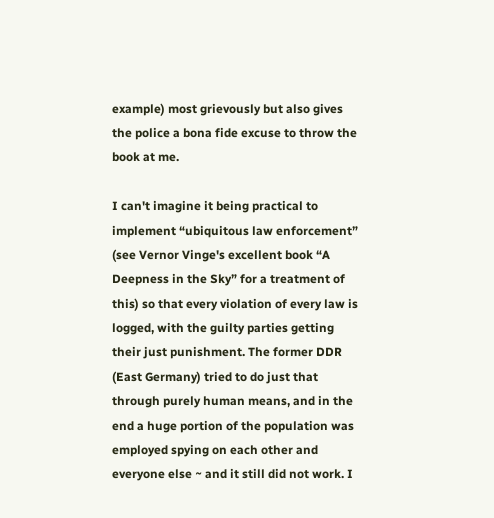example) most grievously but also gives the police a bona fide excuse to throw the book at me.

I can't imagine it being practical to implement “ubiquitous law enforcement” (see Vernor Vinge's excellent book “A Deepness in the Sky” for a treatment of this) so that every violation of every law is logged, with the guilty parties getting their just punishment. The former DDR (East Germany) tried to do just that through purely human means, and in the end a huge portion of the population was employed spying on each other and everyone else ~ and it still did not work. I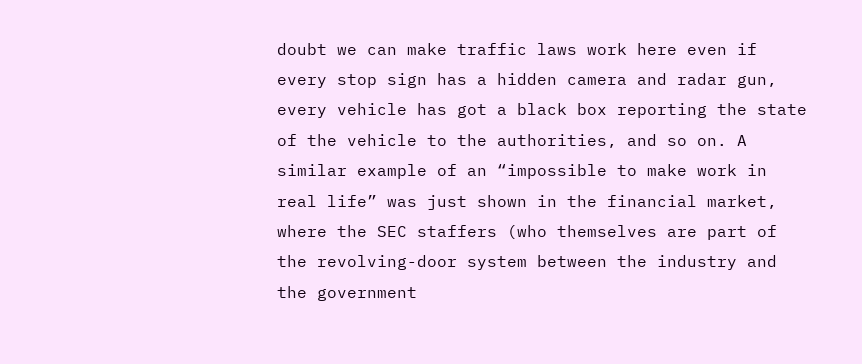doubt we can make traffic laws work here even if every stop sign has a hidden camera and radar gun, every vehicle has got a black box reporting the state of the vehicle to the authorities, and so on. A similar example of an “impossible to make work in real life” was just shown in the financial market, where the SEC staffers (who themselves are part of the revolving-door system between the industry and the government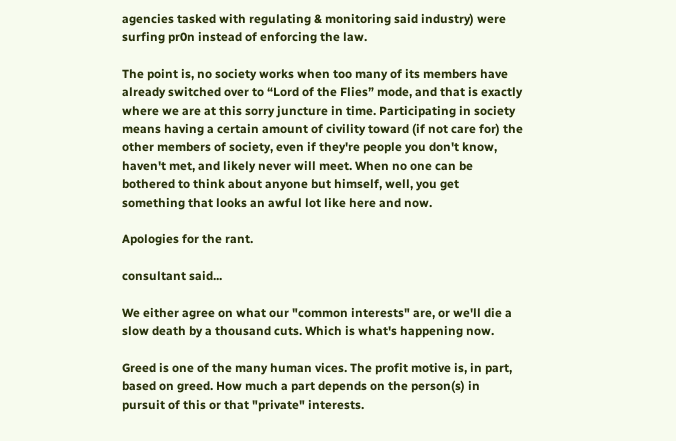agencies tasked with regulating & monitoring said industry) were surfing pr0n instead of enforcing the law.

The point is, no society works when too many of its members have already switched over to “Lord of the Flies” mode, and that is exactly where we are at this sorry juncture in time. Participating in society means having a certain amount of civility toward (if not care for) the other members of society, even if they're people you don't know, haven't met, and likely never will meet. When no one can be bothered to think about anyone but himself, well, you get something that looks an awful lot like here and now.

Apologies for the rant.

consultant said...

We either agree on what our "common interests" are, or we'll die a slow death by a thousand cuts. Which is what's happening now.

Greed is one of the many human vices. The profit motive is, in part, based on greed. How much a part depends on the person(s) in pursuit of this or that "private" interests.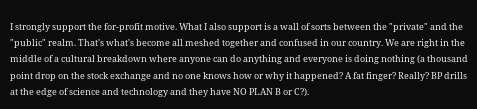I strongly support the for-profit motive. What I also support is a wall of sorts between the "private" and the "public" realm. That's what's become all meshed together and confused in our country. We are right in the middle of a cultural breakdown where anyone can do anything and everyone is doing nothing (a thousand point drop on the stock exchange and no one knows how or why it happened? A fat finger? Really? BP drills at the edge of science and technology and they have NO PLAN B or C?).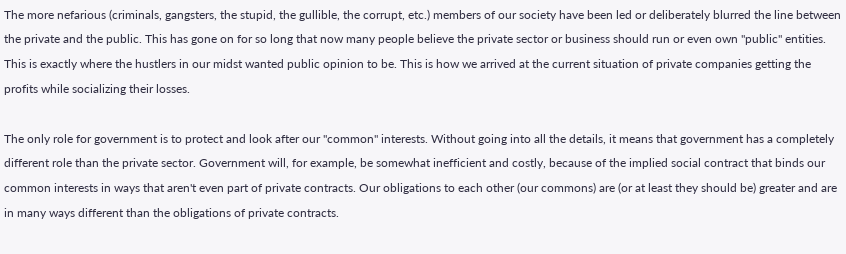The more nefarious (criminals, gangsters, the stupid, the gullible, the corrupt, etc.) members of our society have been led or deliberately blurred the line between the private and the public. This has gone on for so long that now many people believe the private sector or business should run or even own "public" entities. This is exactly where the hustlers in our midst wanted public opinion to be. This is how we arrived at the current situation of private companies getting the profits while socializing their losses.

The only role for government is to protect and look after our "common" interests. Without going into all the details, it means that government has a completely different role than the private sector. Government will, for example, be somewhat inefficient and costly, because of the implied social contract that binds our common interests in ways that aren't even part of private contracts. Our obligations to each other (our commons) are (or at least they should be) greater and are in many ways different than the obligations of private contracts.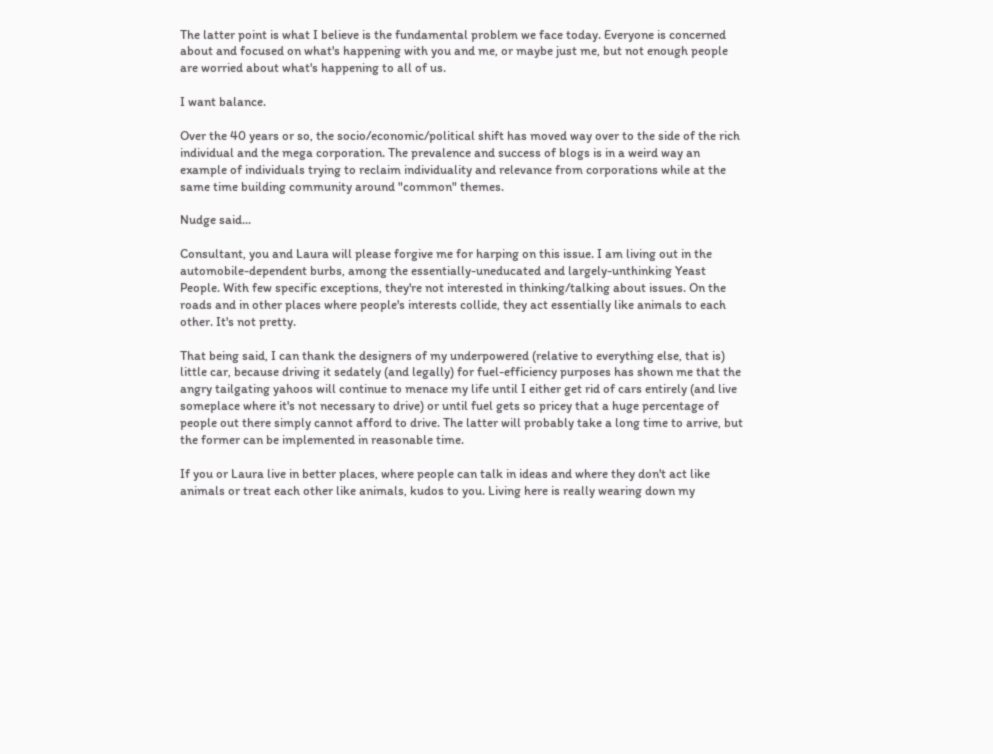The latter point is what I believe is the fundamental problem we face today. Everyone is concerned about and focused on what's happening with you and me, or maybe just me, but not enough people are worried about what's happening to all of us.

I want balance.

Over the 40 years or so, the socio/economic/political shift has moved way over to the side of the rich individual and the mega corporation. The prevalence and success of blogs is in a weird way an example of individuals trying to reclaim individuality and relevance from corporations while at the same time building community around "common" themes.

Nudge said...

Consultant, you and Laura will please forgive me for harping on this issue. I am living out in the automobile-dependent burbs, among the essentially-uneducated and largely-unthinking Yeast People. With few specific exceptions, they're not interested in thinking/talking about issues. On the roads and in other places where people's interests collide, they act essentially like animals to each other. It's not pretty.

That being said, I can thank the designers of my underpowered (relative to everything else, that is) little car, because driving it sedately (and legally) for fuel-efficiency purposes has shown me that the angry tailgating yahoos will continue to menace my life until I either get rid of cars entirely (and live someplace where it's not necessary to drive) or until fuel gets so pricey that a huge percentage of people out there simply cannot afford to drive. The latter will probably take a long time to arrive, but the former can be implemented in reasonable time.

If you or Laura live in better places, where people can talk in ideas and where they don't act like animals or treat each other like animals, kudos to you. Living here is really wearing down my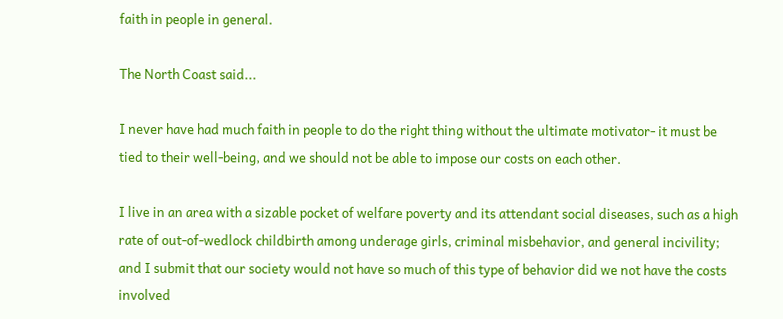faith in people in general.

The North Coast said...

I never have had much faith in people to do the right thing without the ultimate motivator- it must be tied to their well-being, and we should not be able to impose our costs on each other.

I live in an area with a sizable pocket of welfare poverty and its attendant social diseases, such as a high rate of out-of-wedlock childbirth among underage girls, criminal misbehavior, and general incivility; and I submit that our society would not have so much of this type of behavior did we not have the costs involved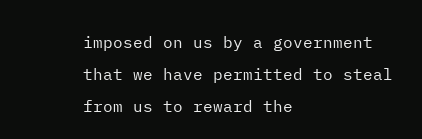imposed on us by a government that we have permitted to steal from us to reward the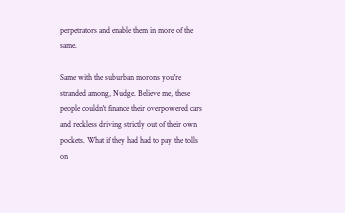perpetrators and enable them in more of the same.

Same with the suburban morons you're stranded among, Nudge. Believe me, these people couldn't finance their overpowered cars and reckless driving strictly out of their own pockets. What if they had had to pay the tolls on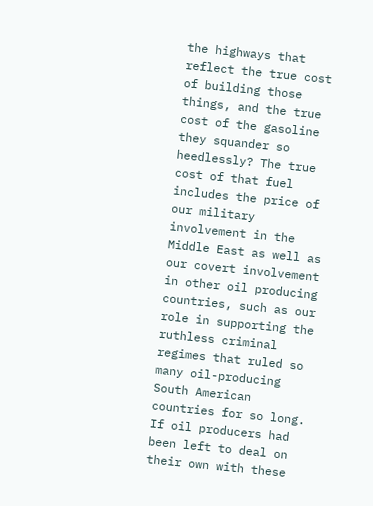the highways that reflect the true cost of building those things, and the true cost of the gasoline they squander so heedlessly? The true cost of that fuel includes the price of our military involvement in the Middle East as well as our covert involvement in other oil producing countries, such as our role in supporting the ruthless criminal regimes that ruled so many oil-producing South American countries for so long. If oil producers had been left to deal on their own with these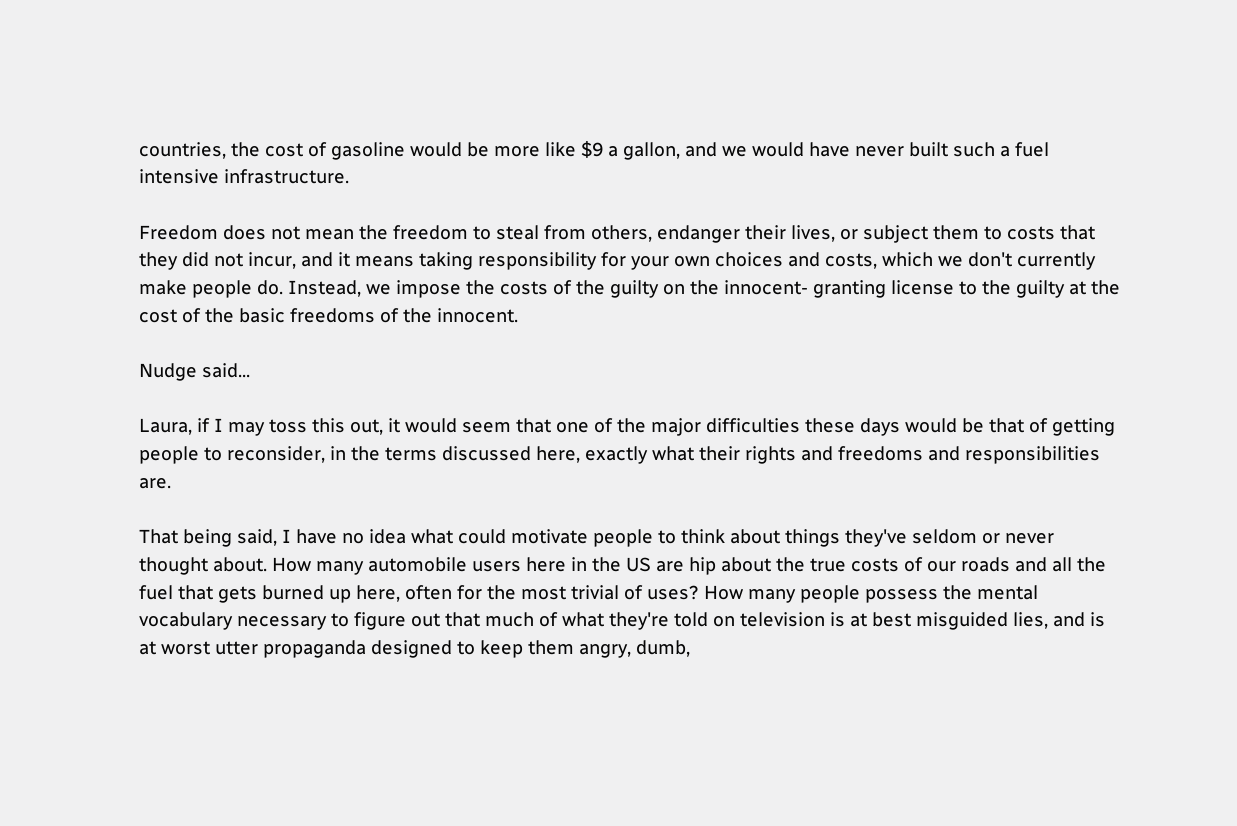countries, the cost of gasoline would be more like $9 a gallon, and we would have never built such a fuel intensive infrastructure.

Freedom does not mean the freedom to steal from others, endanger their lives, or subject them to costs that they did not incur, and it means taking responsibility for your own choices and costs, which we don't currently make people do. Instead, we impose the costs of the guilty on the innocent- granting license to the guilty at the cost of the basic freedoms of the innocent.

Nudge said...

Laura, if I may toss this out, it would seem that one of the major difficulties these days would be that of getting people to reconsider, in the terms discussed here, exactly what their rights and freedoms and responsibilities are.

That being said, I have no idea what could motivate people to think about things they've seldom or never thought about. How many automobile users here in the US are hip about the true costs of our roads and all the fuel that gets burned up here, often for the most trivial of uses? How many people possess the mental vocabulary necessary to figure out that much of what they're told on television is at best misguided lies, and is at worst utter propaganda designed to keep them angry, dumb,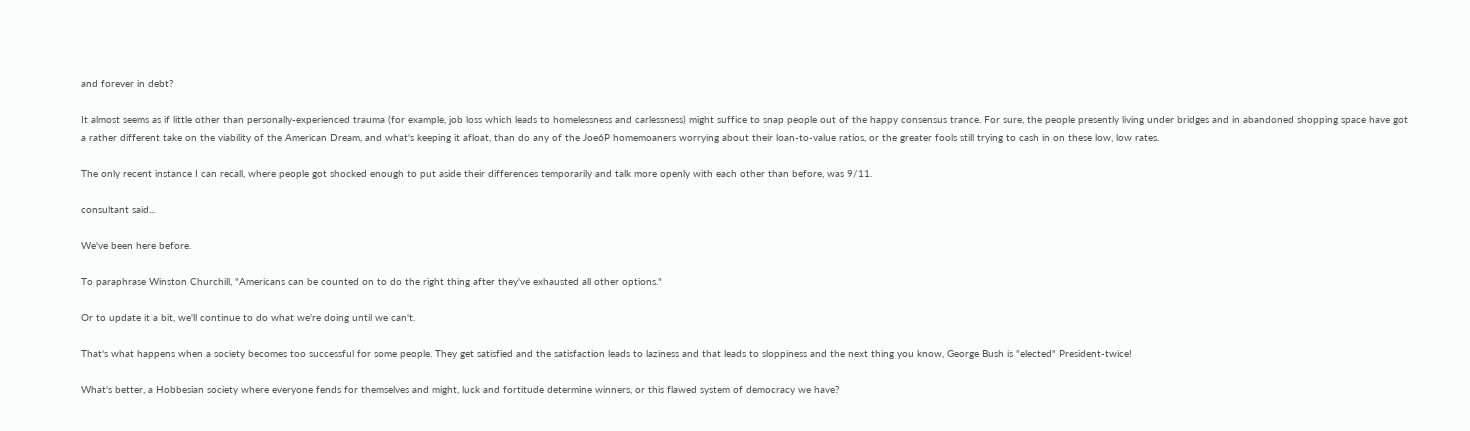and forever in debt?

It almost seems as if little other than personally-experienced trauma (for example, job loss which leads to homelessness and carlessness) might suffice to snap people out of the happy consensus trance. For sure, the people presently living under bridges and in abandoned shopping space have got a rather different take on the viability of the American Dream, and what's keeping it afloat, than do any of the Joe6P homemoaners worrying about their loan-to-value ratios, or the greater fools still trying to cash in on these low, low rates.

The only recent instance I can recall, where people got shocked enough to put aside their differences temporarily and talk more openly with each other than before, was 9/11.

consultant said...

We've been here before.

To paraphrase Winston Churchill, "Americans can be counted on to do the right thing after they've exhausted all other options."

Or to update it a bit, we'll continue to do what we're doing until we can't.

That's what happens when a society becomes too successful for some people. They get satisfied and the satisfaction leads to laziness and that leads to sloppiness and the next thing you know, George Bush is "elected" President-twice!

What's better, a Hobbesian society where everyone fends for themselves and might, luck and fortitude determine winners, or this flawed system of democracy we have?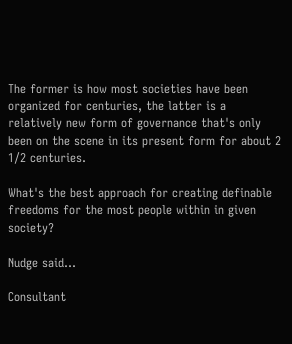The former is how most societies have been organized for centuries, the latter is a relatively new form of governance that's only been on the scene in its present form for about 2 1/2 centuries.

What's the best approach for creating definable freedoms for the most people within in given society?

Nudge said...

Consultant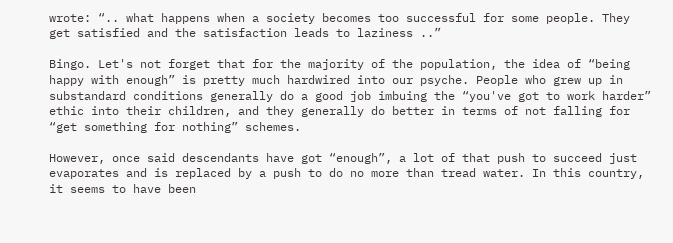wrote: “.. what happens when a society becomes too successful for some people. They get satisfied and the satisfaction leads to laziness ..”

Bingo. Let's not forget that for the majority of the population, the idea of “being happy with enough” is pretty much hardwired into our psyche. People who grew up in substandard conditions generally do a good job imbuing the “you've got to work harder” ethic into their children, and they generally do better in terms of not falling for “get something for nothing” schemes.

However, once said descendants have got “enough”, a lot of that push to succeed just evaporates and is replaced by a push to do no more than tread water. In this country, it seems to have been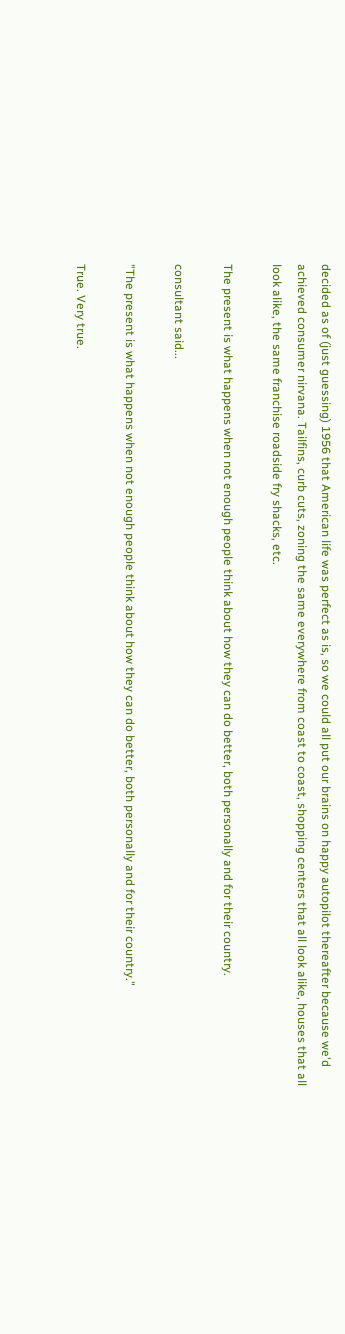decided as of (just guessing) 1956 that American life was perfect as is, so we could all put our brains on happy autopilot thereafter because we'd achieved consumer nirvana. Tailfins, curb cuts, zoning the same everywhere from coast to coast, shopping centers that all look alike, houses that all look alike, the same franchise roadside fry shacks, etc.

The present is what happens when not enough people think about how they can do better, both personally and for their country.

consultant said...

"The present is what happens when not enough people think about how they can do better, both personally and for their country."

True. Very true.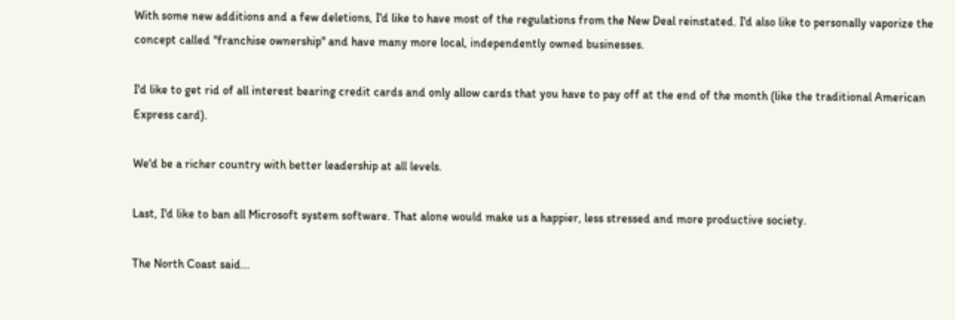With some new additions and a few deletions, I'd like to have most of the regulations from the New Deal reinstated. I'd also like to personally vaporize the concept called "franchise ownership" and have many more local, independently owned businesses.

I'd like to get rid of all interest bearing credit cards and only allow cards that you have to pay off at the end of the month (like the traditional American Express card).

We'd be a richer country with better leadership at all levels.

Last, I'd like to ban all Microsoft system software. That alone would make us a happier, less stressed and more productive society.

The North Coast said...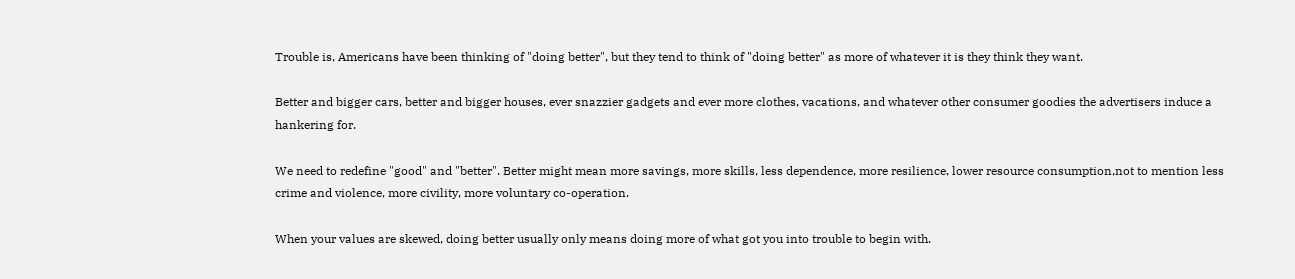Trouble is, Americans have been thinking of "doing better", but they tend to think of "doing better" as more of whatever it is they think they want.

Better and bigger cars, better and bigger houses, ever snazzier gadgets and ever more clothes, vacations, and whatever other consumer goodies the advertisers induce a hankering for.

We need to redefine "good" and "better". Better might mean more savings, more skills, less dependence, more resilience, lower resource consumption,not to mention less crime and violence, more civility, more voluntary co-operation.

When your values are skewed, doing better usually only means doing more of what got you into trouble to begin with.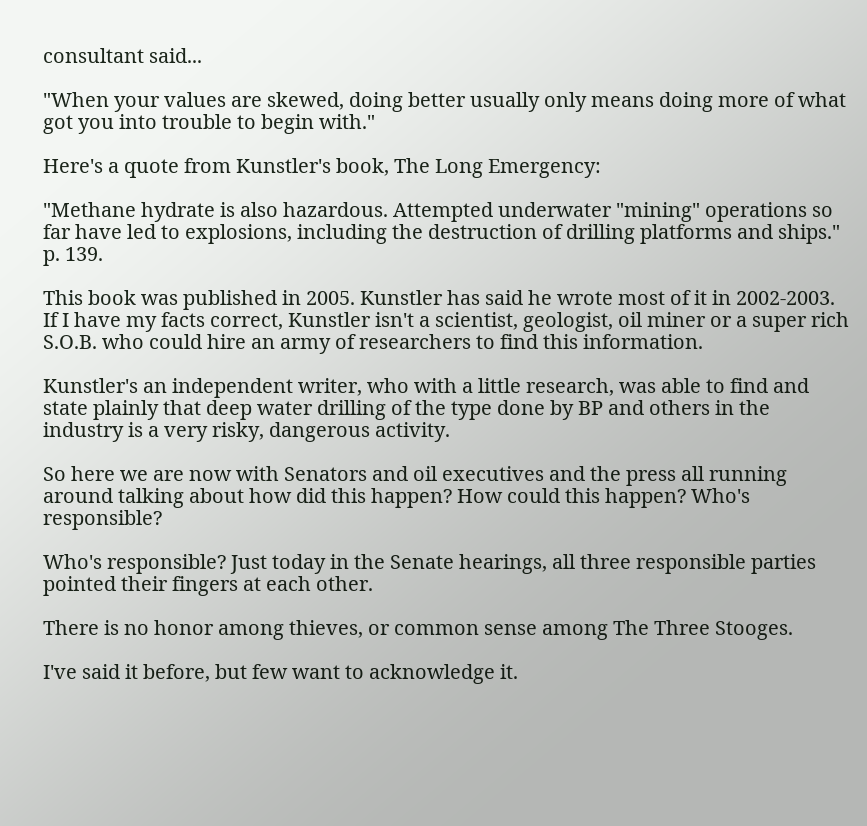consultant said...

"When your values are skewed, doing better usually only means doing more of what got you into trouble to begin with."

Here's a quote from Kunstler's book, The Long Emergency:

"Methane hydrate is also hazardous. Attempted underwater "mining" operations so far have led to explosions, including the destruction of drilling platforms and ships." p. 139.

This book was published in 2005. Kunstler has said he wrote most of it in 2002-2003. If I have my facts correct, Kunstler isn't a scientist, geologist, oil miner or a super rich S.O.B. who could hire an army of researchers to find this information.

Kunstler's an independent writer, who with a little research, was able to find and state plainly that deep water drilling of the type done by BP and others in the industry is a very risky, dangerous activity.

So here we are now with Senators and oil executives and the press all running around talking about how did this happen? How could this happen? Who's responsible?

Who's responsible? Just today in the Senate hearings, all three responsible parties pointed their fingers at each other.

There is no honor among thieves, or common sense among The Three Stooges.

I've said it before, but few want to acknowledge it.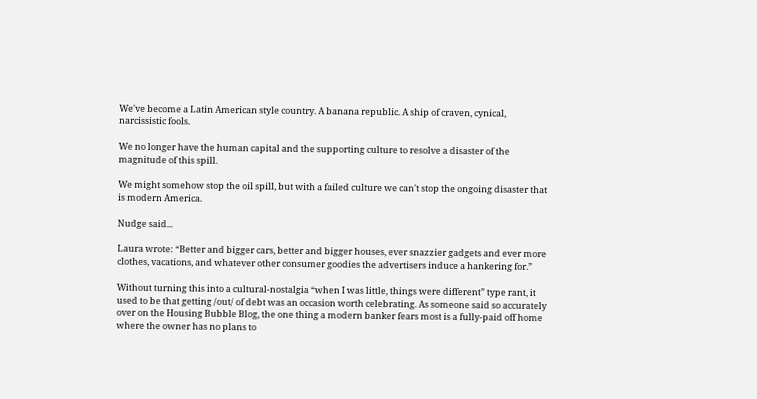We've become a Latin American style country. A banana republic. A ship of craven, cynical, narcissistic fools.

We no longer have the human capital and the supporting culture to resolve a disaster of the magnitude of this spill.

We might somehow stop the oil spill, but with a failed culture we can't stop the ongoing disaster that is modern America.

Nudge said...

Laura wrote: “Better and bigger cars, better and bigger houses, ever snazzier gadgets and ever more clothes, vacations, and whatever other consumer goodies the advertisers induce a hankering for.”

Without turning this into a cultural-nostalgia “when I was little, things were different” type rant, it used to be that getting /out/ of debt was an occasion worth celebrating. As someone said so accurately over on the Housing Bubble Blog, the one thing a modern banker fears most is a fully-paid off home where the owner has no plans to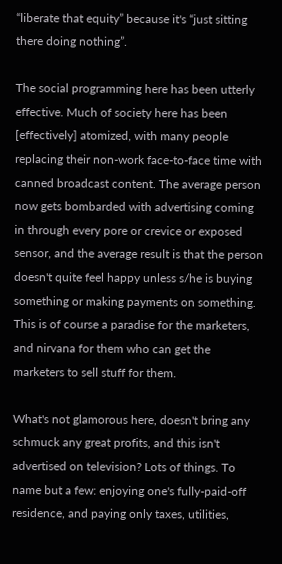“liberate that equity” because it's “just sitting there doing nothing”.

The social programming here has been utterly effective. Much of society here has been [effectively] atomized, with many people replacing their non-work face-to-face time with canned broadcast content. The average person now gets bombarded with advertising coming in through every pore or crevice or exposed sensor, and the average result is that the person doesn't quite feel happy unless s/he is buying something or making payments on something. This is of course a paradise for the marketers, and nirvana for them who can get the marketers to sell stuff for them.

What's not glamorous here, doesn't bring any schmuck any great profits, and this isn't advertised on television? Lots of things. To name but a few: enjoying one's fully-paid-off residence, and paying only taxes, utilities,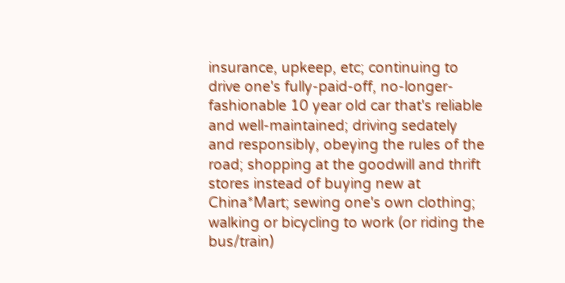insurance, upkeep, etc; continuing to drive one's fully-paid-off, no-longer-fashionable 10 year old car that's reliable and well-maintained; driving sedately and responsibly, obeying the rules of the road; shopping at the goodwill and thrift stores instead of buying new at China*Mart; sewing one's own clothing; walking or bicycling to work (or riding the bus/train)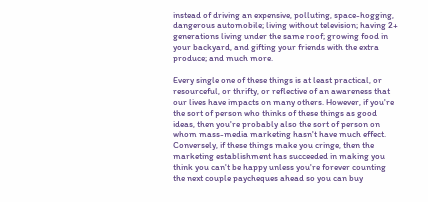instead of driving an expensive, polluting, space-hogging, dangerous automobile; living without television; having 2+ generations living under the same roof; growing food in your backyard, and gifting your friends with the extra produce; and much more.

Every single one of these things is at least practical, or resourceful, or thrifty, or reflective of an awareness that our lives have impacts on many others. However, if you're the sort of person who thinks of these things as good ideas, then you're probably also the sort of person on whom mass-media marketing hasn't have much effect. Conversely, if these things make you cringe, then the marketing establishment has succeeded in making you think you can't be happy unless you're forever counting the next couple paycheques ahead so you can buy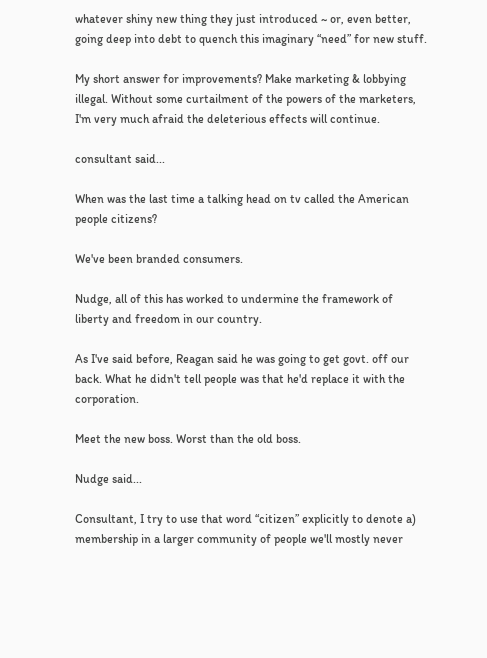whatever shiny new thing they just introduced ~ or, even better, going deep into debt to quench this imaginary “need” for new stuff.

My short answer for improvements? Make marketing & lobbying illegal. Without some curtailment of the powers of the marketers, I'm very much afraid the deleterious effects will continue.

consultant said...

When was the last time a talking head on tv called the American people citizens?

We've been branded consumers.

Nudge, all of this has worked to undermine the framework of liberty and freedom in our country.

As I've said before, Reagan said he was going to get govt. off our back. What he didn't tell people was that he'd replace it with the corporation.

Meet the new boss. Worst than the old boss.

Nudge said...

Consultant, I try to use that word “citizen” explicitly to denote a) membership in a larger community of people we'll mostly never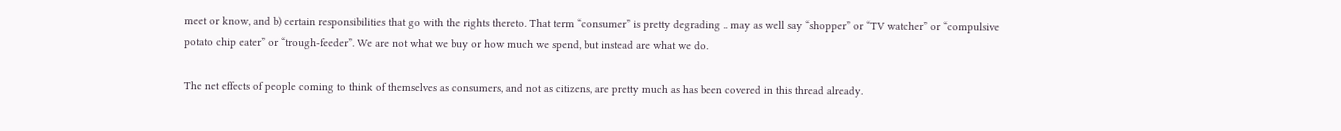meet or know, and b) certain responsibilities that go with the rights thereto. That term “consumer” is pretty degrading .. may as well say “shopper” or “TV watcher” or “compulsive potato chip eater” or “trough-feeder”. We are not what we buy or how much we spend, but instead are what we do.

The net effects of people coming to think of themselves as consumers, and not as citizens, are pretty much as has been covered in this thread already.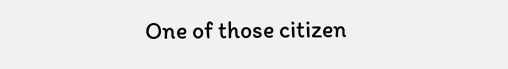One of those citizen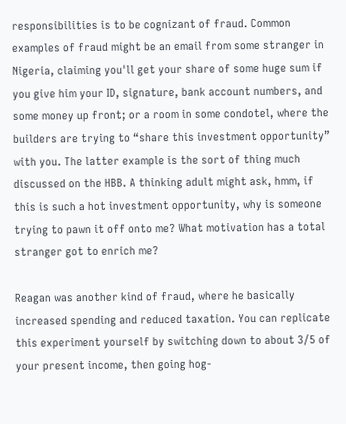responsibilities is to be cognizant of fraud. Common examples of fraud might be an email from some stranger in Nigeria, claiming you'll get your share of some huge sum if you give him your ID, signature, bank account numbers, and some money up front; or a room in some condotel, where the builders are trying to “share this investment opportunity” with you. The latter example is the sort of thing much discussed on the HBB. A thinking adult might ask, hmm, if this is such a hot investment opportunity, why is someone trying to pawn it off onto me? What motivation has a total stranger got to enrich me?

Reagan was another kind of fraud, where he basically increased spending and reduced taxation. You can replicate this experiment yourself by switching down to about 3/5 of your present income, then going hog-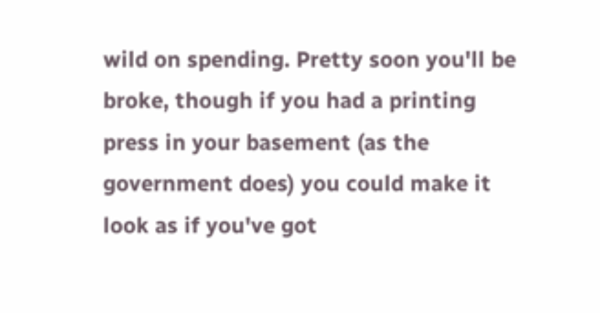wild on spending. Pretty soon you'll be broke, though if you had a printing press in your basement (as the government does) you could make it look as if you've got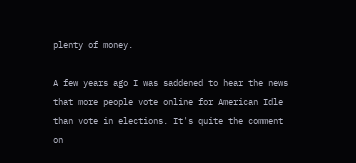plenty of money.

A few years ago I was saddened to hear the news that more people vote online for American Idle than vote in elections. It's quite the comment on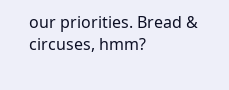our priorities. Bread & circuses, hmm?